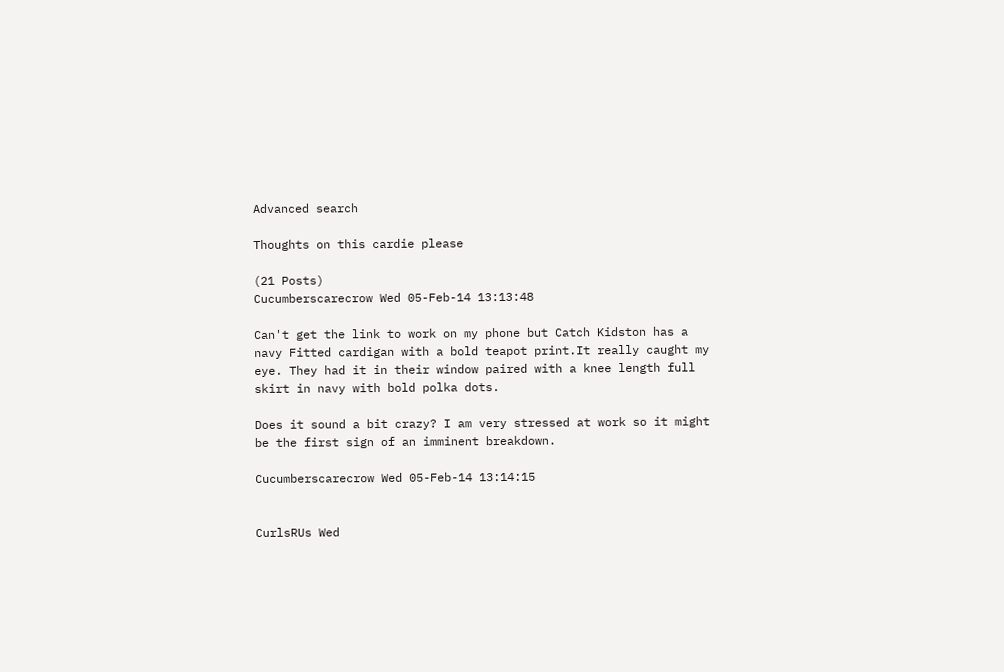Advanced search

Thoughts on this cardie please

(21 Posts)
Cucumberscarecrow Wed 05-Feb-14 13:13:48

Can't get the link to work on my phone but Catch Kidston has a navy Fitted cardigan with a bold teapot print.It really caught my eye. They had it in their window paired with a knee length full skirt in navy with bold polka dots.

Does it sound a bit crazy? I am very stressed at work so it might be the first sign of an imminent breakdown.

Cucumberscarecrow Wed 05-Feb-14 13:14:15


CurlsRUs Wed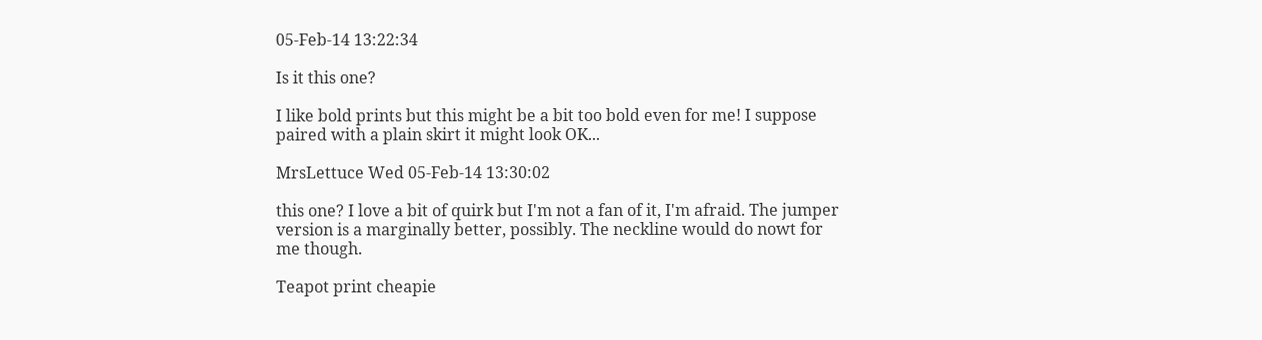05-Feb-14 13:22:34

Is it this one?

I like bold prints but this might be a bit too bold even for me! I suppose paired with a plain skirt it might look OK...

MrsLettuce Wed 05-Feb-14 13:30:02

this one? I love a bit of quirk but I'm not a fan of it, I'm afraid. The jumper version is a marginally better, possibly. The neckline would do nowt for me though.

Teapot print cheapie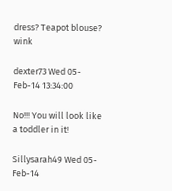dress? Teapot blouse? wink

dexter73 Wed 05-Feb-14 13:34:00

No!!! You will look like a toddler in it!

Sillysarah49 Wed 05-Feb-14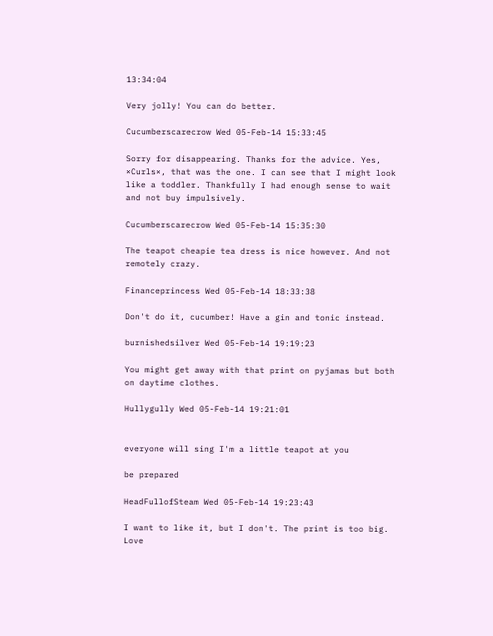13:34:04

Very jolly! You can do better.

Cucumberscarecrow Wed 05-Feb-14 15:33:45

Sorry for disappearing. Thanks for the advice. Yes, ×Curls×, that was the one. I can see that I might look like a toddler. Thankfully I had enough sense to wait and not buy impulsively.

Cucumberscarecrow Wed 05-Feb-14 15:35:30

The teapot cheapie tea dress is nice however. And not remotely crazy.

Financeprincess Wed 05-Feb-14 18:33:38

Don't do it, cucumber! Have a gin and tonic instead.

burnishedsilver Wed 05-Feb-14 19:19:23

You might get away with that print on pyjamas but both on daytime clothes.

Hullygully Wed 05-Feb-14 19:21:01


everyone will sing I'm a little teapot at you

be prepared

HeadFullofSteam Wed 05-Feb-14 19:23:43

I want to like it, but I don't. The print is too big. Love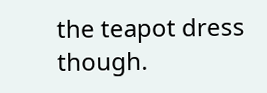the teapot dress though.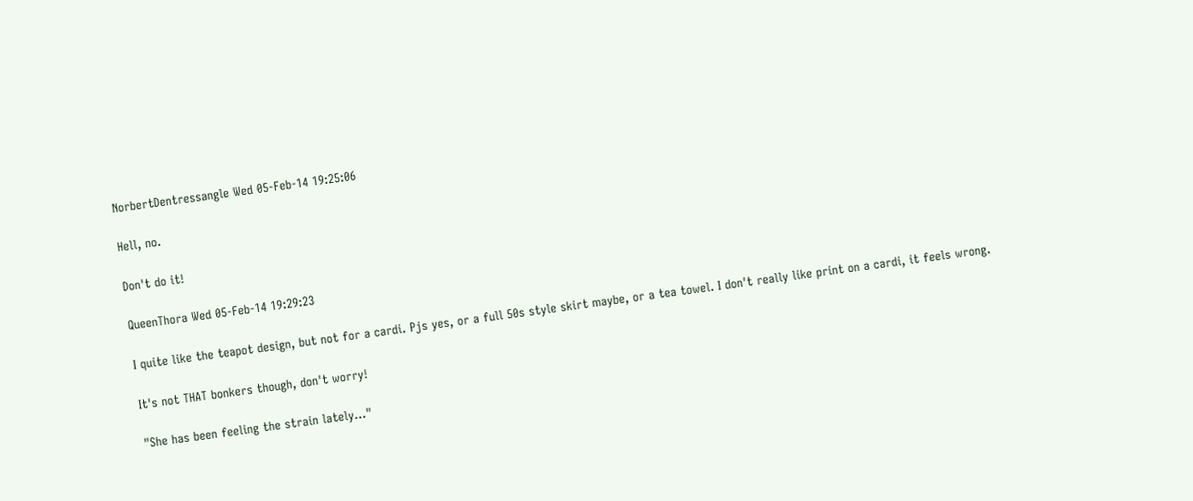NorbertDentressangle Wed 05-Feb-14 19:25:06

Hell, no.

Don't do it!

QueenThora Wed 05-Feb-14 19:29:23

I quite like the teapot design, but not for a cardi. Pjs yes, or a full 50s style skirt maybe, or a tea towel. I don't really like print on a cardi, it feels wrong.

It's not THAT bonkers though, don't worry!

"She has been feeling the strain lately..."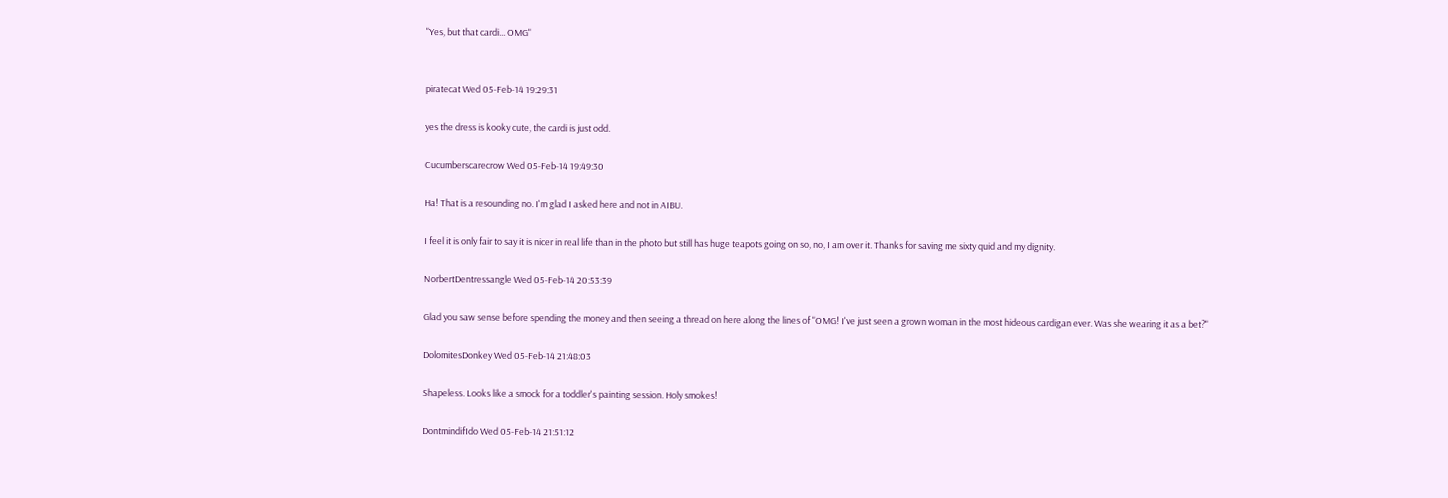"Yes, but that cardi... OMG"


piratecat Wed 05-Feb-14 19:29:31

yes the dress is kooky cute, the cardi is just odd.

Cucumberscarecrow Wed 05-Feb-14 19:49:30

Ha! That is a resounding no. I'm glad I asked here and not in AIBU.

I feel it is only fair to say it is nicer in real life than in the photo but still has huge teapots going on so, no, I am over it. Thanks for saving me sixty quid and my dignity.

NorbertDentressangle Wed 05-Feb-14 20:53:39

Glad you saw sense before spending the money and then seeing a thread on here along the lines of "OMG! I've just seen a grown woman in the most hideous cardigan ever. Was she wearing it as a bet?"

DolomitesDonkey Wed 05-Feb-14 21:48:03

Shapeless. Looks like a smock for a toddler's painting session. Holy smokes!

DontmindifIdo Wed 05-Feb-14 21:51:12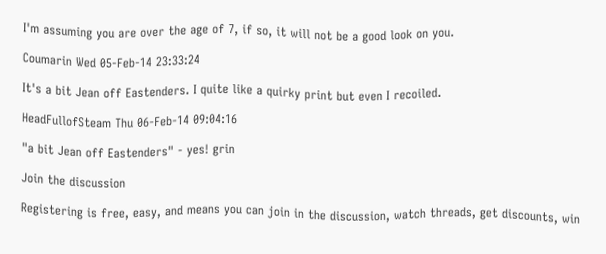I'm assuming you are over the age of 7, if so, it will not be a good look on you.

Coumarin Wed 05-Feb-14 23:33:24

It's a bit Jean off Eastenders. I quite like a quirky print but even I recoiled.

HeadFullofSteam Thu 06-Feb-14 09:04:16

"a bit Jean off Eastenders" - yes! grin

Join the discussion

Registering is free, easy, and means you can join in the discussion, watch threads, get discounts, win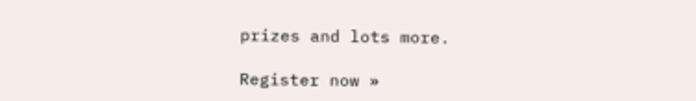prizes and lots more.

Register now »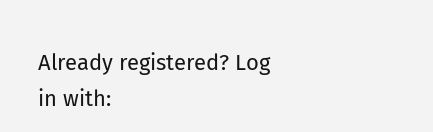Already registered? Log in with: